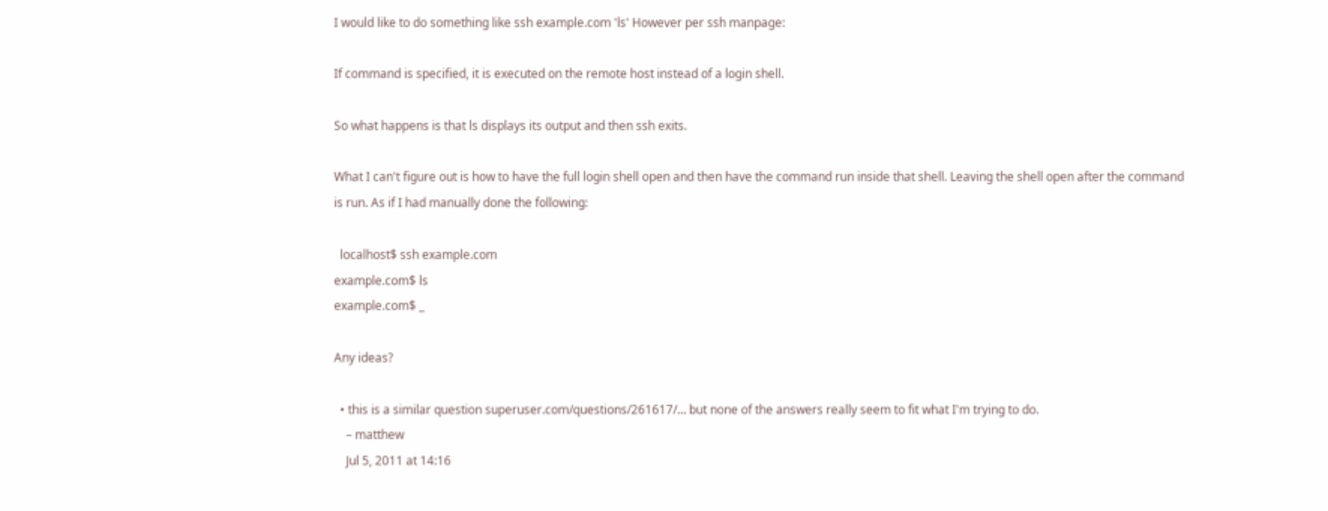I would like to do something like ssh example.com 'ls' However per ssh manpage:

If command is specified, it is executed on the remote host instead of a login shell.

So what happens is that ls displays its output and then ssh exits.

What I can't figure out is how to have the full login shell open and then have the command run inside that shell. Leaving the shell open after the command is run. As if I had manually done the following:

  localhost$ ssh example.com
example.com$ ls
example.com$ _

Any ideas?

  • this is a similar question superuser.com/questions/261617/… but none of the answers really seem to fit what I'm trying to do.
    – matthew
    Jul 5, 2011 at 14:16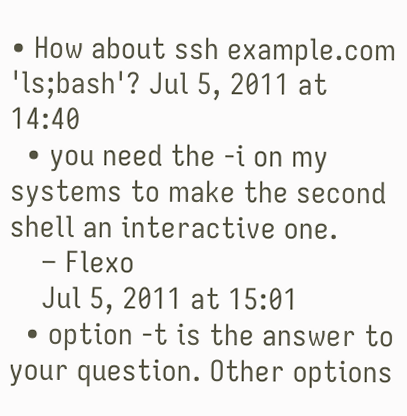• How about ssh example.com 'ls;bash'? Jul 5, 2011 at 14:40
  • you need the -i on my systems to make the second shell an interactive one.
    – Flexo
    Jul 5, 2011 at 15:01
  • option -t is the answer to your question. Other options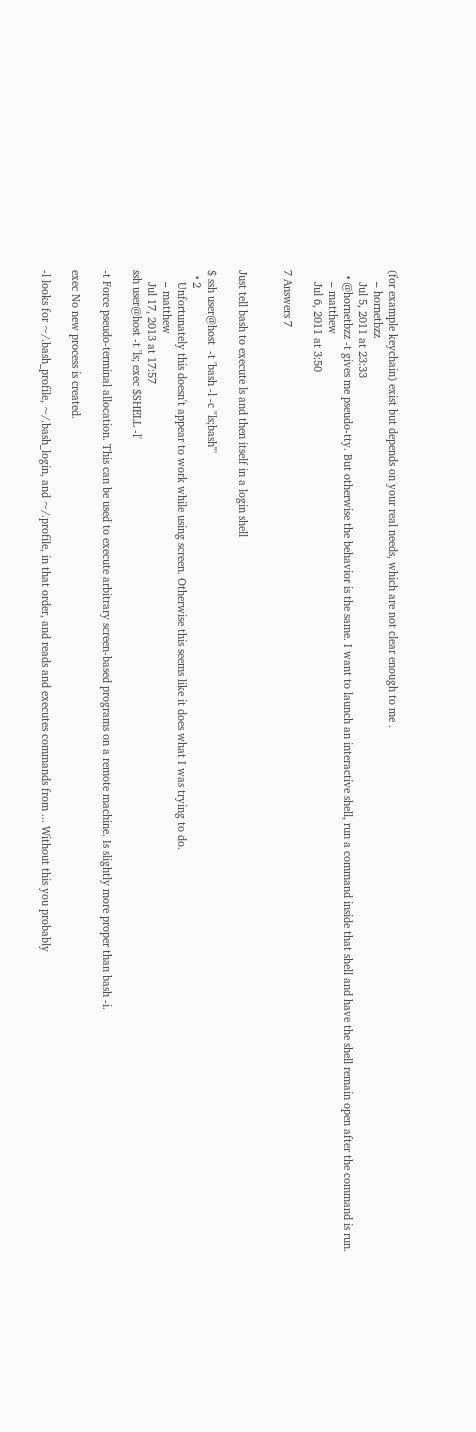(for example keychain) exist but depends on your real needs, which are not clear enough to me .
    – hornetbzz
    Jul 5, 2011 at 23:33
  • @hornetbzz -t gives me pseudo-tty. But otherwise the behavior is the same. I want to launch an interactive shell, run a command inside that shell and have the shell remain open after the command is run.
    – matthew
    Jul 6, 2011 at 3:50

7 Answers 7


Just tell bash to execute ls and then itself in a login shell

$ ssh user@host  -t 'bash -l -c "ls;bash"'
  • 2
    Unfortunately this doesn't appear to work while using screen. Otherwise this seems like it does what I was trying to do.
    – matthew
    Jul 17, 2013 at 17:57
ssh user@host -t 'ls; exec $SHELL -l'

-t Force pseudo-terminal allocation. This can be used to execute arbitrary screen-based programs on a remote machine. Is slightly more proper than bash -i.

exec No new process is created.

-l looks for ~/.bash_profile, ~/.bash_login, and ~/.profile, in that order, and reads and executes commands from ... Without this you probably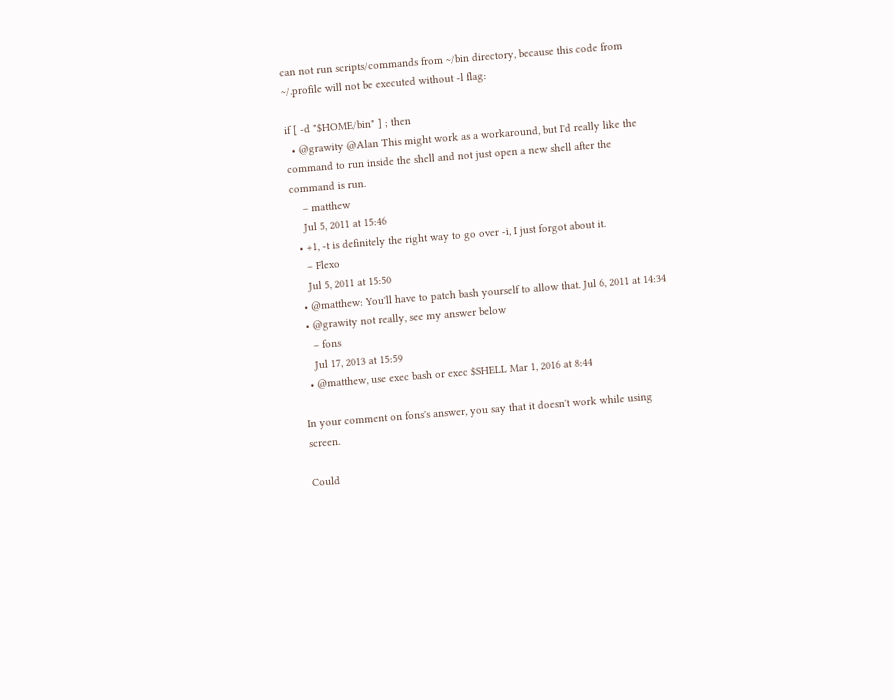can not run scripts/commands from ~/bin directory, because this code from ~/.profile will not be executed without -l flag:

if [ -d "$HOME/bin" ] ; then
  • @grawity @Alan This might work as a workaround, but I'd really like the command to run inside the shell and not just open a new shell after the command is run.
    – matthew
    Jul 5, 2011 at 15:46
  • +1, -t is definitely the right way to go over -i, I just forgot about it.
    – Flexo
    Jul 5, 2011 at 15:50
  • @matthew: You'll have to patch bash yourself to allow that. Jul 6, 2011 at 14:34
  • @grawity not really, see my answer below
    – fons
    Jul 17, 2013 at 15:59
  • @matthew, use exec bash or exec $SHELL Mar 1, 2016 at 8:44

In your comment on fons's answer, you say that it doesn't work while using screen.

Could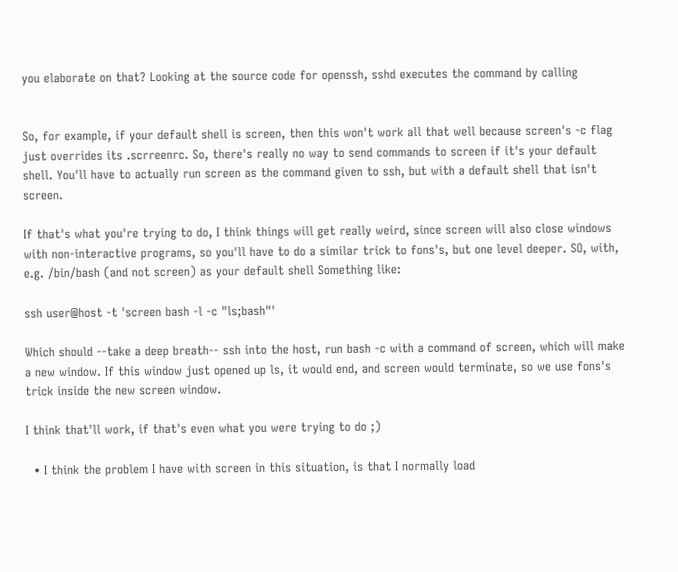you elaborate on that? Looking at the source code for openssh, sshd executes the command by calling


So, for example, if your default shell is screen, then this won't work all that well because screen's -c flag just overrides its .scrreenrc. So, there's really no way to send commands to screen if it's your default shell. You'll have to actually run screen as the command given to ssh, but with a default shell that isn't screen.

If that's what you're trying to do, I think things will get really weird, since screen will also close windows with non-interactive programs, so you'll have to do a similar trick to fons's, but one level deeper. SO, with, e.g. /bin/bash (and not screen) as your default shell Something like:

ssh user@host -t 'screen bash -l -c "ls;bash"'

Which should --take a deep breath-- ssh into the host, run bash -c with a command of screen, which will make a new window. If this window just opened up ls, it would end, and screen would terminate, so we use fons's trick inside the new screen window.

I think that'll work, if that's even what you were trying to do ;)

  • I think the problem I have with screen in this situation, is that I normally load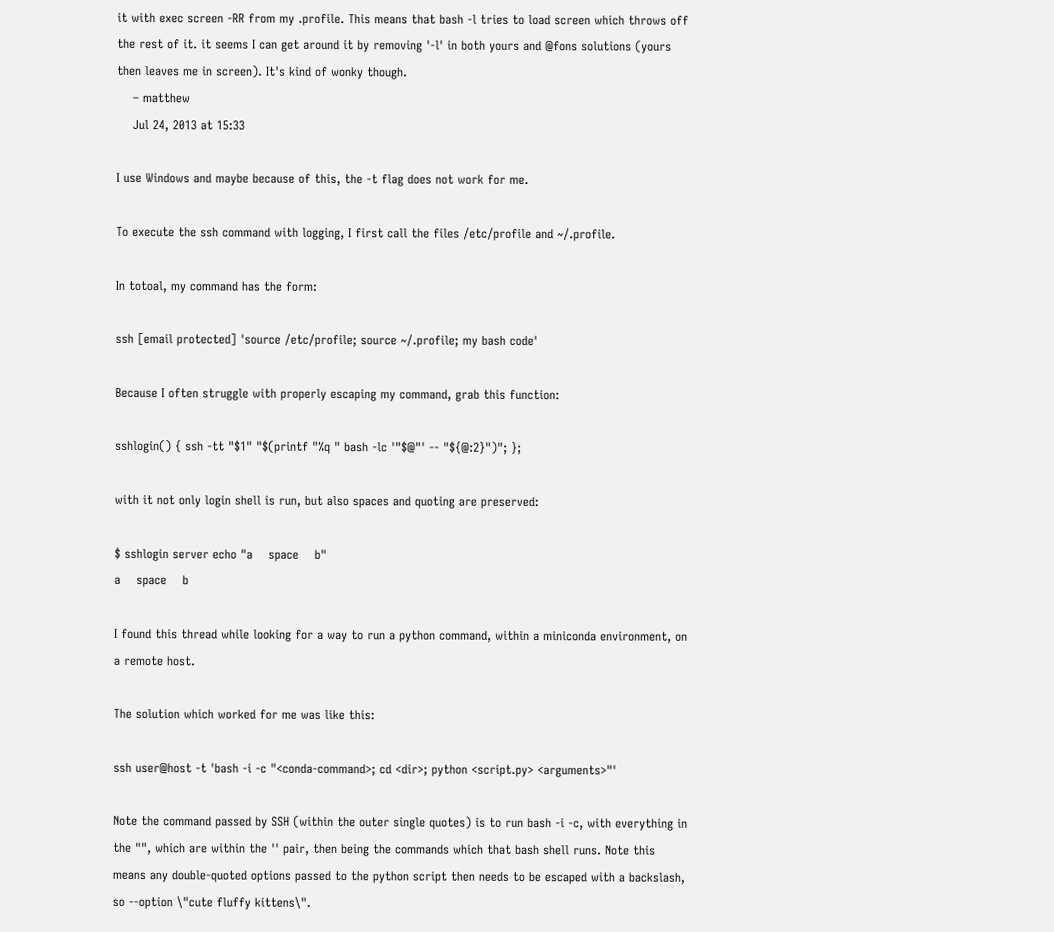it with exec screen -RR from my .profile. This means that bash -l tries to load screen which throws off the rest of it. it seems I can get around it by removing '-l' in both yours and @fons solutions (yours then leaves me in screen). It's kind of wonky though.
    – matthew
    Jul 24, 2013 at 15:33

I use Windows and maybe because of this, the -t flag does not work for me.

To execute the ssh command with logging, I first call the files /etc/profile and ~/.profile.

In totoal, my command has the form:

ssh [email protected] 'source /etc/profile; source ~/.profile; my bash code'

Because I often struggle with properly escaping my command, grab this function:

sshlogin() { ssh -tt "$1" "$(printf "%q " bash -lc '"$@"' -- "${@:2}")"; };

with it not only login shell is run, but also spaces and quoting are preserved:

$ sshlogin server echo "a    space    b"
a    space    b

I found this thread while looking for a way to run a python command, within a miniconda environment, on a remote host.

The solution which worked for me was like this:

ssh user@host -t 'bash -i -c "<conda-command>; cd <dir>; python <script.py> <arguments>"'

Note the command passed by SSH (within the outer single quotes) is to run bash -i -c, with everything in the "", which are within the '' pair, then being the commands which that bash shell runs. Note this means any double-quoted options passed to the python script then needs to be escaped with a backslash, so --option \"cute fluffy kittens\".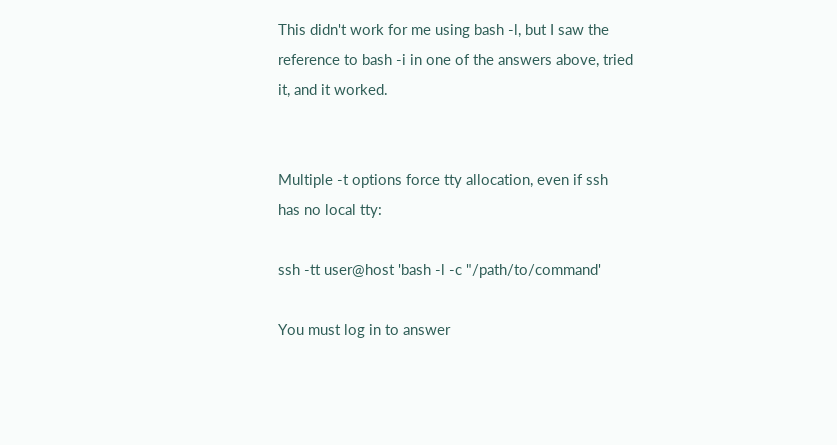This didn't work for me using bash -l, but I saw the reference to bash -i in one of the answers above, tried it, and it worked.


Multiple -t options force tty allocation, even if ssh has no local tty:

ssh -tt user@host 'bash -l -c "/path/to/command'

You must log in to answer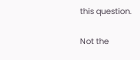this question.

Not the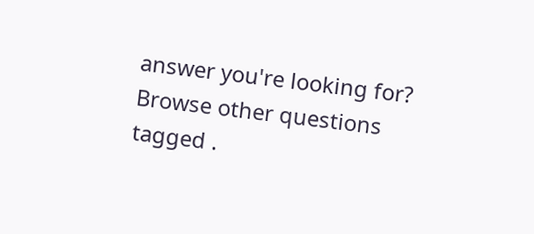answer you're looking for? Browse other questions tagged .